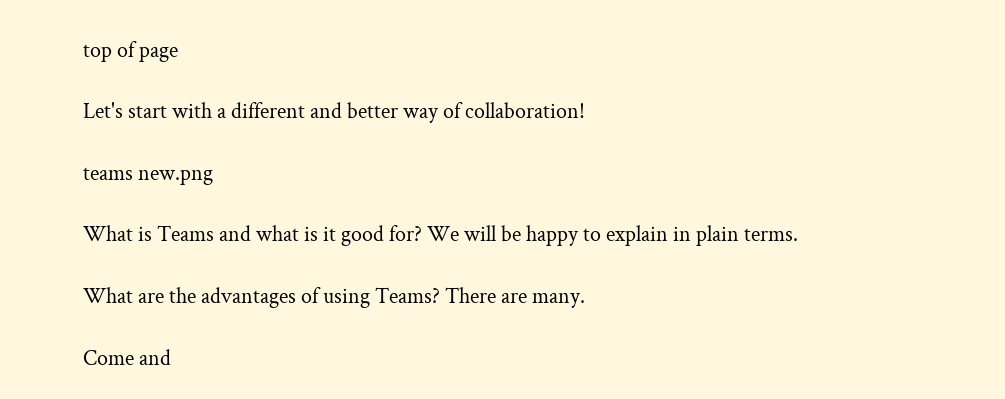top of page

Let's start with a different and better way of collaboration!

teams new.png

What is Teams and what is it good for? We will be happy to explain in plain terms.

What are the advantages of using Teams? There are many.

Come and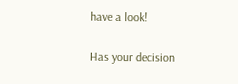have a look!

Has your decision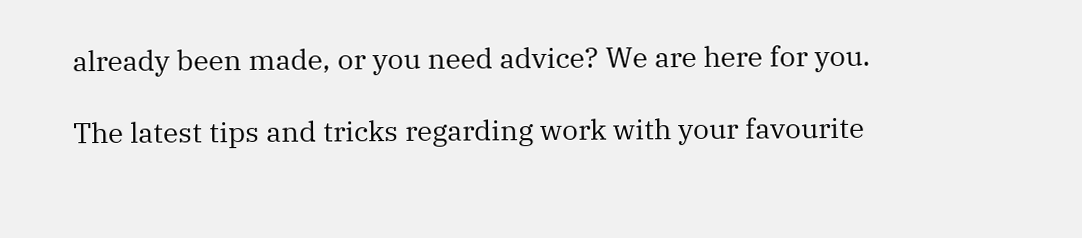already been made, or you need advice? We are here for you.

The latest tips and tricks regarding work with your favourite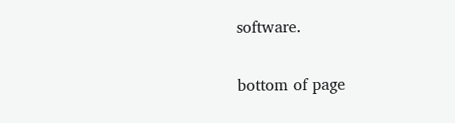software.

bottom of page